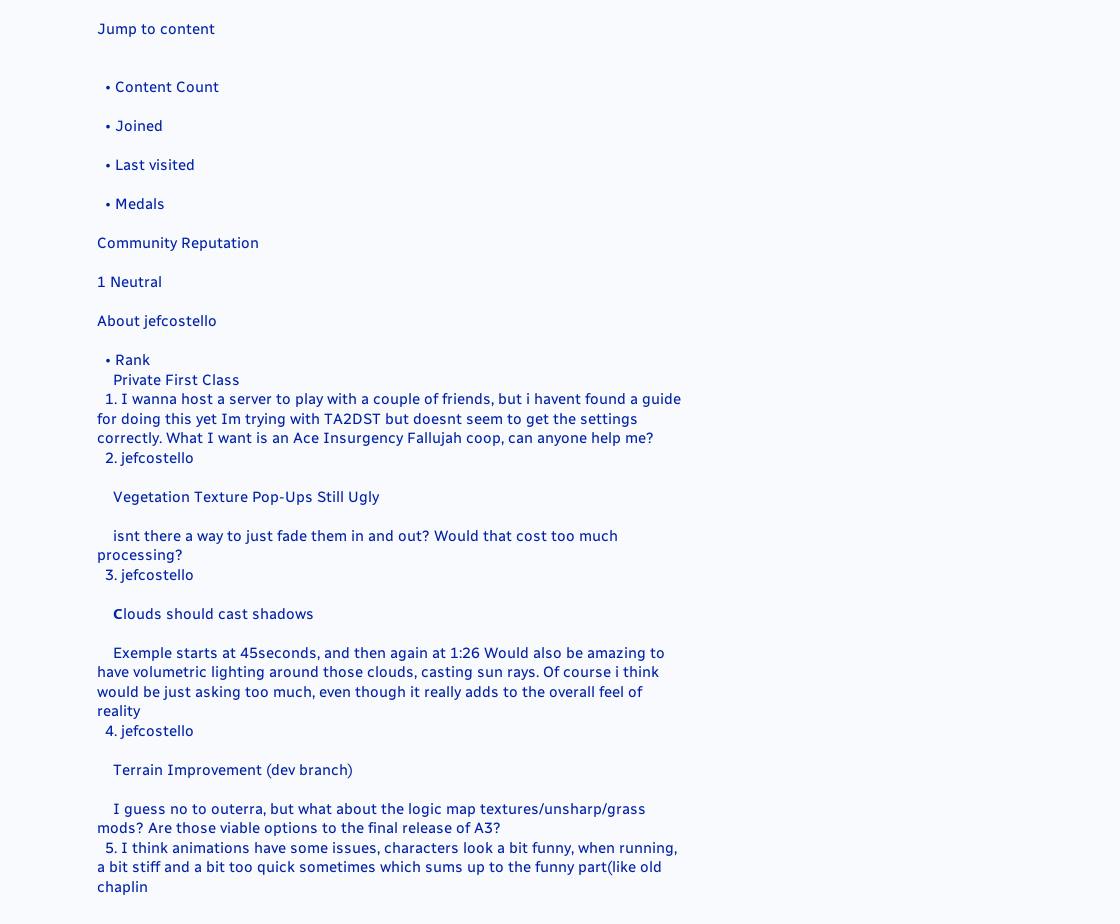Jump to content


  • Content Count

  • Joined

  • Last visited

  • Medals

Community Reputation

1 Neutral

About jefcostello

  • Rank
    Private First Class
  1. I wanna host a server to play with a couple of friends, but i havent found a guide for doing this yet Im trying with TA2DST but doesnt seem to get the settings correctly. What I want is an Ace Insurgency Fallujah coop, can anyone help me?
  2. jefcostello

    Vegetation Texture Pop-Ups Still Ugly

    isnt there a way to just fade them in and out? Would that cost too much processing?
  3. jefcostello

    Сlouds should cast shadows

    Exemple starts at 45seconds, and then again at 1:26 Would also be amazing to have volumetric lighting around those clouds, casting sun rays. Of course i think would be just asking too much, even though it really adds to the overall feel of reality
  4. jefcostello

    Terrain Improvement (dev branch)

    I guess no to outerra, but what about the logic map textures/unsharp/grass mods? Are those viable options to the final release of A3?
  5. I think animations have some issues, characters look a bit funny, when running, a bit stiff and a bit too quick sometimes which sums up to the funny part(like old chaplin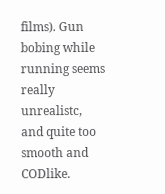films). Gun bobing while running seems really unrealistc, and quite too smooth and CODlike.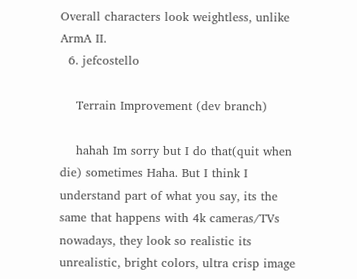Overall characters look weightless, unlike ArmA II.
  6. jefcostello

    Terrain Improvement (dev branch)

    hahah Im sorry but I do that(quit when die) sometimes Haha. But I think I understand part of what you say, its the same that happens with 4k cameras/TVs nowadays, they look so realistic its unrealistic, bright colors, ultra crisp image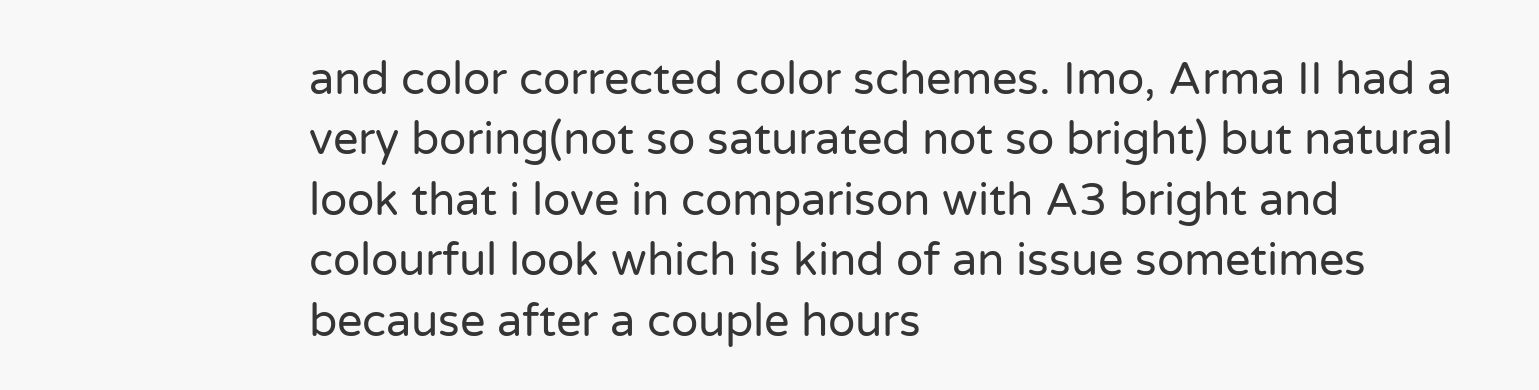and color corrected color schemes. Imo, Arma II had a very boring(not so saturated not so bright) but natural look that i love in comparison with A3 bright and colourful look which is kind of an issue sometimes because after a couple hours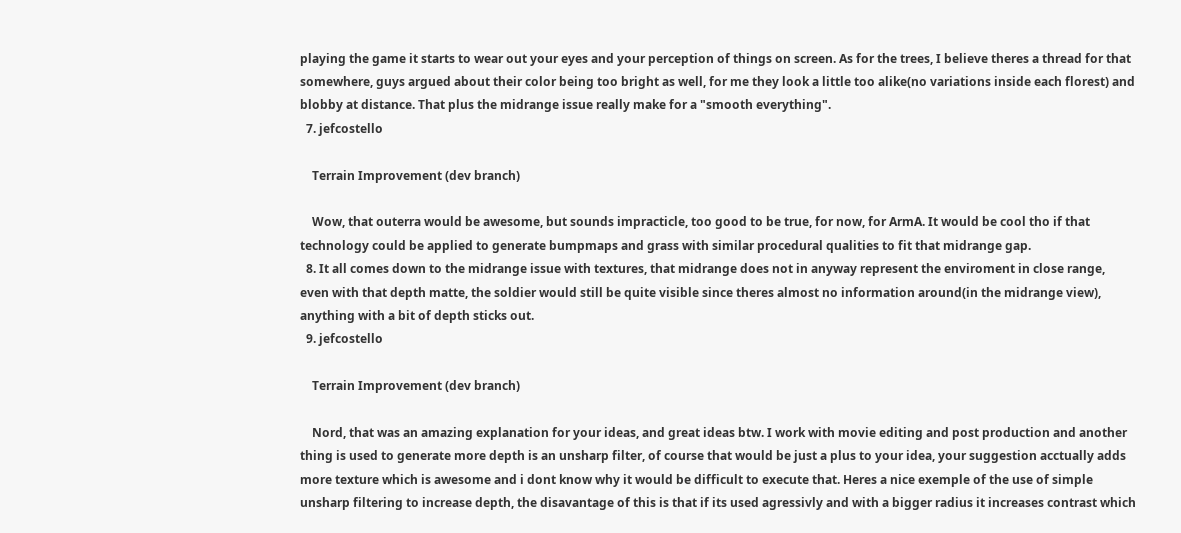playing the game it starts to wear out your eyes and your perception of things on screen. As for the trees, I believe theres a thread for that somewhere, guys argued about their color being too bright as well, for me they look a little too alike(no variations inside each florest) and blobby at distance. That plus the midrange issue really make for a "smooth everything".
  7. jefcostello

    Terrain Improvement (dev branch)

    Wow, that outerra would be awesome, but sounds impracticle, too good to be true, for now, for ArmA. It would be cool tho if that technology could be applied to generate bumpmaps and grass with similar procedural qualities to fit that midrange gap.
  8. It all comes down to the midrange issue with textures, that midrange does not in anyway represent the enviroment in close range, even with that depth matte, the soldier would still be quite visible since theres almost no information around(in the midrange view), anything with a bit of depth sticks out.
  9. jefcostello

    Terrain Improvement (dev branch)

    Nord, that was an amazing explanation for your ideas, and great ideas btw. I work with movie editing and post production and another thing is used to generate more depth is an unsharp filter, of course that would be just a plus to your idea, your suggestion acctually adds more texture which is awesome and i dont know why it would be difficult to execute that. Heres a nice exemple of the use of simple unsharp filtering to increase depth, the disavantage of this is that if its used agressivly and with a bigger radius it increases contrast which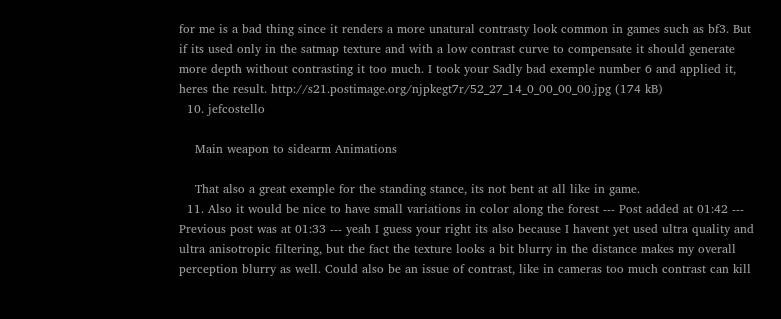for me is a bad thing since it renders a more unatural contrasty look common in games such as bf3. But if its used only in the satmap texture and with a low contrast curve to compensate it should generate more depth without contrasting it too much. I took your Sadly bad exemple number 6 and applied it, heres the result. http://s21.postimage.org/njpkegt7r/52_27_14_0_00_00_00.jpg (174 kB)
  10. jefcostello

    Main weapon to sidearm Animations

    That also a great exemple for the standing stance, its not bent at all like in game.
  11. Also it would be nice to have small variations in color along the forest --- Post added at 01:42 --- Previous post was at 01:33 --- yeah I guess your right its also because I havent yet used ultra quality and ultra anisotropic filtering, but the fact the texture looks a bit blurry in the distance makes my overall perception blurry as well. Could also be an issue of contrast, like in cameras too much contrast can kill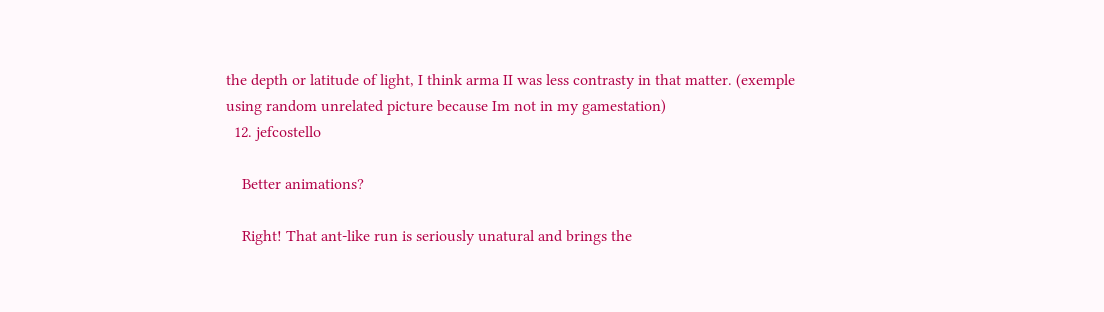the depth or latitude of light, I think arma II was less contrasty in that matter. (exemple using random unrelated picture because Im not in my gamestation)
  12. jefcostello

    Better animations?

    Right! That ant-like run is seriously unatural and brings the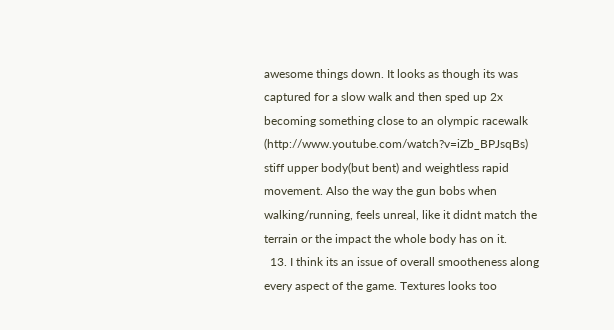awesome things down. It looks as though its was captured for a slow walk and then sped up 2x becoming something close to an olympic racewalk (http://www.youtube.com/watch?v=iZb_BPJsqBs) stiff upper body(but bent) and weightless rapid movement. Also the way the gun bobs when walking/running, feels unreal, like it didnt match the terrain or the impact the whole body has on it.
  13. I think its an issue of overall smootheness along every aspect of the game. Textures looks too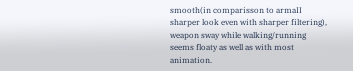smooth(in comparisson to armaII sharper look even with sharper filtering), weapon sway while walking/running seems floaty as well as with most animation.